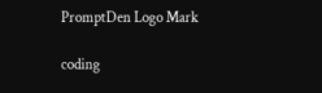PromptDen Logo Mark

coding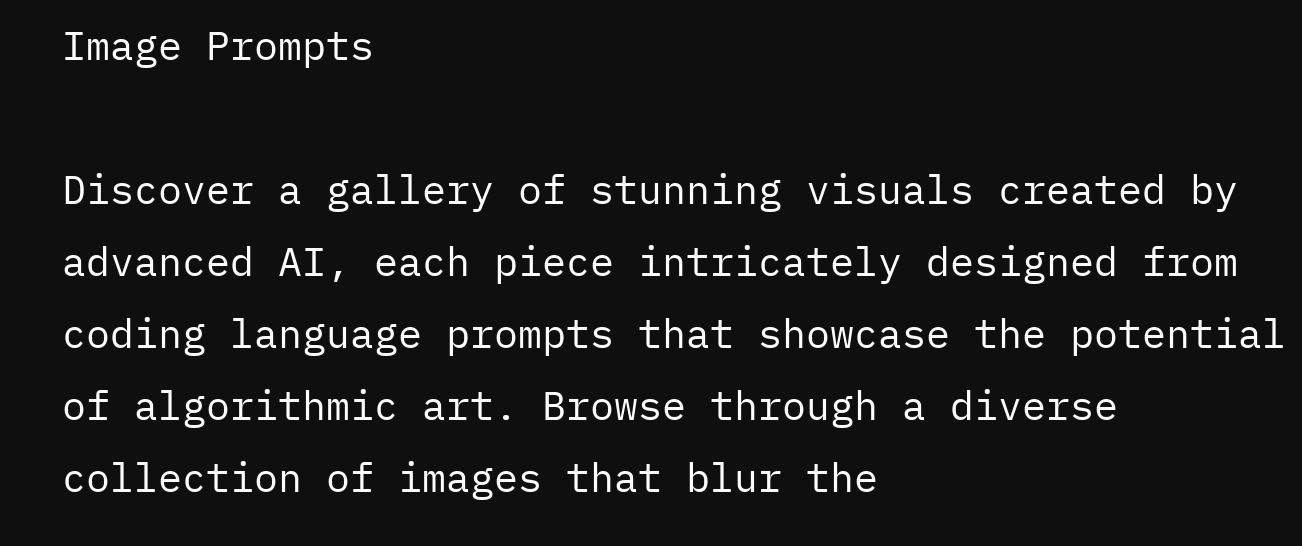Image Prompts

Discover a gallery of stunning visuals created by advanced AI, each piece intricately designed from coding language prompts that showcase the potential of algorithmic art. Browse through a diverse collection of images that blur the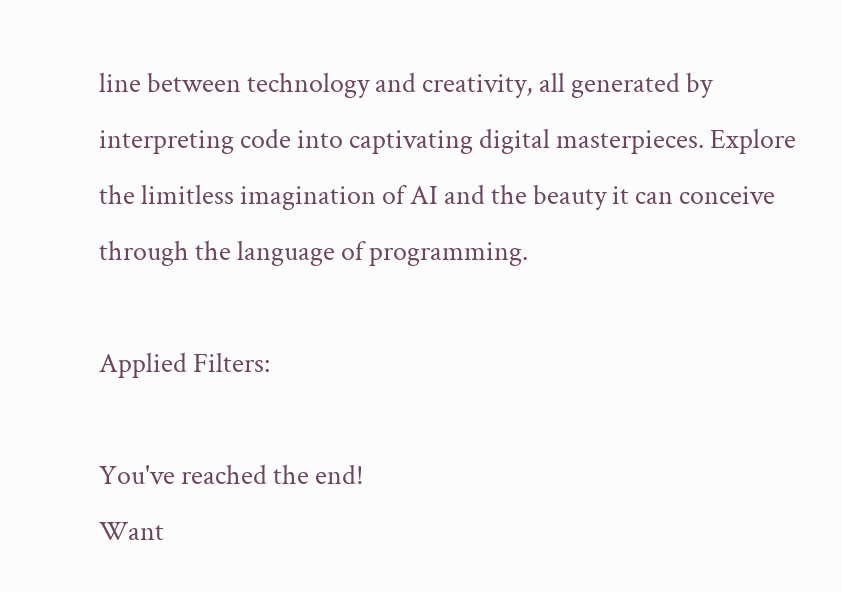line between technology and creativity, all generated by interpreting code into captivating digital masterpieces. Explore the limitless imagination of AI and the beauty it can conceive through the language of programming.

Applied Filters:

You've reached the end!
Want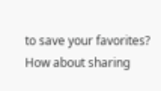to save your favorites?  How about sharing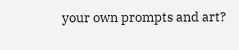your own prompts and art?